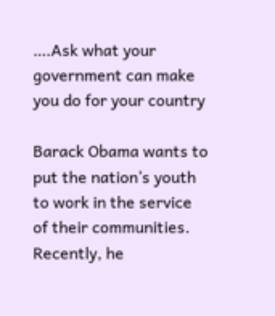….Ask what your government can make you do for your country

Barack Obama wants to put the nation’s youth to work in the service of their communities. Recently, he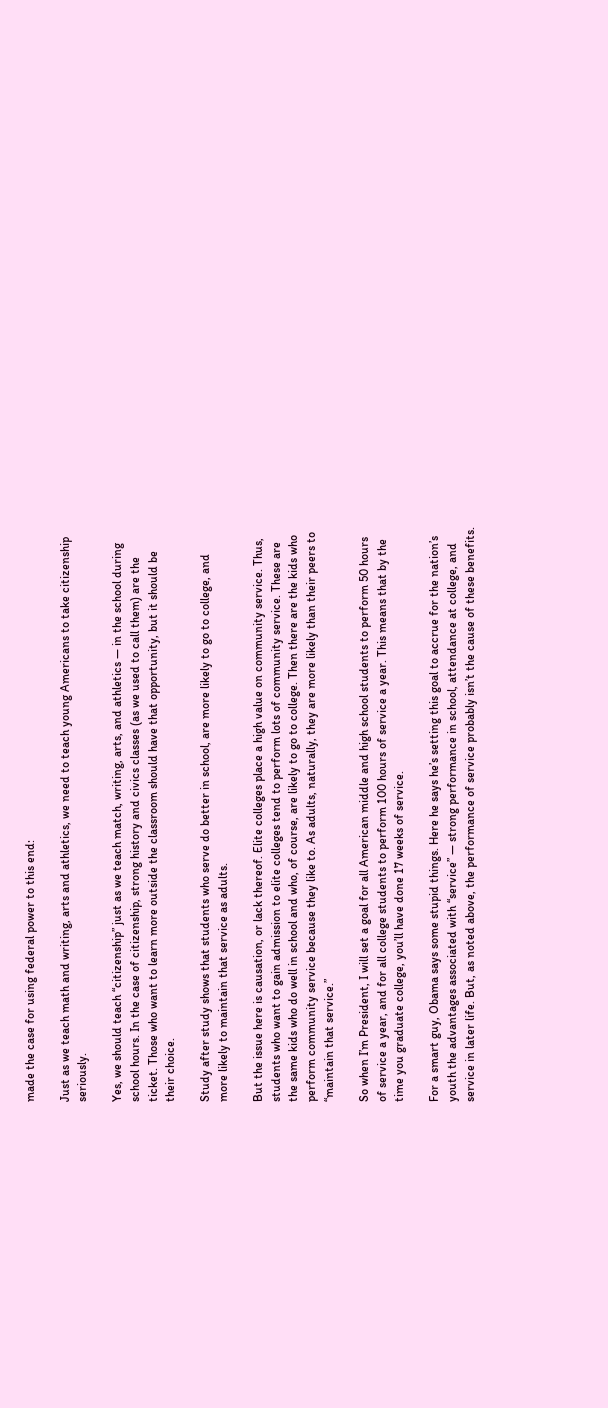made the case for using federal power to this end:

Just as we teach math and writing, arts and athletics, we need to teach young Americans to take citizenship seriously.

Yes, we should teach “citizenship” just as we teach match, writing, arts, and athletics — in the school during school hours. In the case of citizenship, strong history and civics classes (as we used to call them) are the ticket. Those who want to learn more outside the classroom should have that opportunity, but it should be their choice.

Study after study shows that students who serve do better in school, are more likely to go to college, and more likely to maintain that service as adults.

But the issue here is causation, or lack thereof. Elite colleges place a high value on community service. Thus, students who want to gain admission to elite colleges tend to perform lots of community service. These are the same kids who do well in school and who, of course, are likely to go to college. Then there are the kids who perform community service because they like to. As adults, naturally, they are more likely than their peers to “maintain that service.”

So when I’m President, I will set a goal for all American middle and high school students to perform 50 hours of service a year, and for all college students to perform 100 hours of service a year. This means that by the time you graduate college, you’ll have done 17 weeks of service.

For a smart guy, Obama says some stupid things. Here he says he’s setting this goal to accrue for the nation’s youth the advantages associated with “service” — strong performance in school, attendance at college, and service in later life. But, as noted above, the performance of service probably isn’t the cause of these benefits.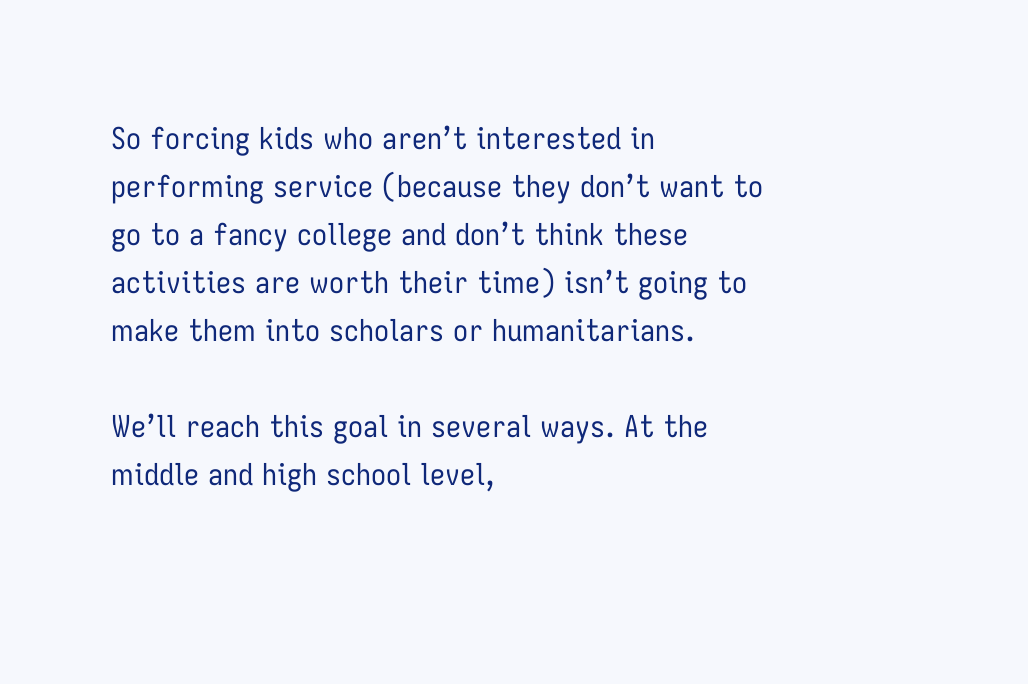So forcing kids who aren’t interested in performing service (because they don’t want to go to a fancy college and don’t think these activities are worth their time) isn’t going to make them into scholars or humanitarians.

We’ll reach this goal in several ways. At the middle and high school level,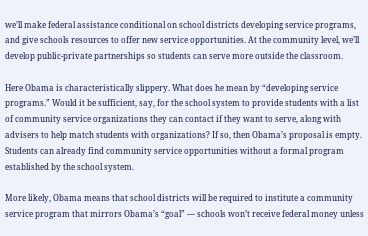we’ll make federal assistance conditional on school districts developing service programs, and give schools resources to offer new service opportunities. At the community level, we’ll develop public-private partnerships so students can serve more outside the classroom.

Here Obama is characteristically slippery. What does he mean by “developing service programs.” Would it be sufficient, say, for the school system to provide students with a list of community service organizations they can contact if they want to serve, along with advisers to help match students with organizations? If so, then Obama’s proposal is empty. Students can already find community service opportunities without a formal program established by the school system.

More likely, Obama means that school districts will be required to institute a community service program that mirrors Obama’s “goal” — schools won’t receive federal money unless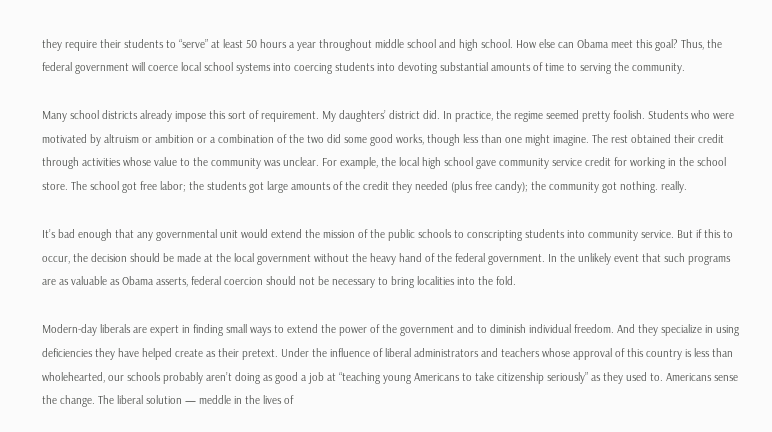they require their students to “serve” at least 50 hours a year throughout middle school and high school. How else can Obama meet this goal? Thus, the federal government will coerce local school systems into coercing students into devoting substantial amounts of time to serving the community.

Many school districts already impose this sort of requirement. My daughters’ district did. In practice, the regime seemed pretty foolish. Students who were motivated by altruism or ambition or a combination of the two did some good works, though less than one might imagine. The rest obtained their credit through activities whose value to the community was unclear. For example, the local high school gave community service credit for working in the school store. The school got free labor; the students got large amounts of the credit they needed (plus free candy); the community got nothing. really.

It’s bad enough that any governmental unit would extend the mission of the public schools to conscripting students into community service. But if this to occur, the decision should be made at the local government without the heavy hand of the federal government. In the unlikely event that such programs are as valuable as Obama asserts, federal coercion should not be necessary to bring localities into the fold.

Modern-day liberals are expert in finding small ways to extend the power of the government and to diminish individual freedom. And they specialize in using deficiencies they have helped create as their pretext. Under the influence of liberal administrators and teachers whose approval of this country is less than wholehearted, our schools probably aren’t doing as good a job at “teaching young Americans to take citizenship seriously” as they used to. Americans sense the change. The liberal solution — meddle in the lives of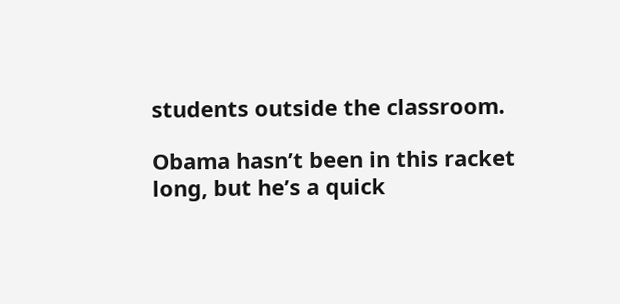students outside the classroom.

Obama hasn’t been in this racket long, but he’s a quick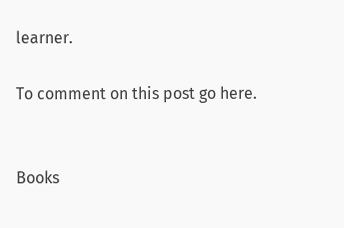learner.

To comment on this post go here.


Books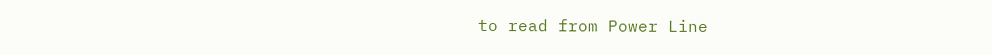to read from Power Line